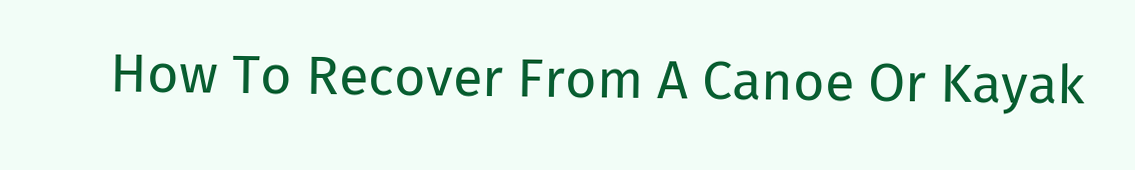How To Recover From A Canoe Or Kayak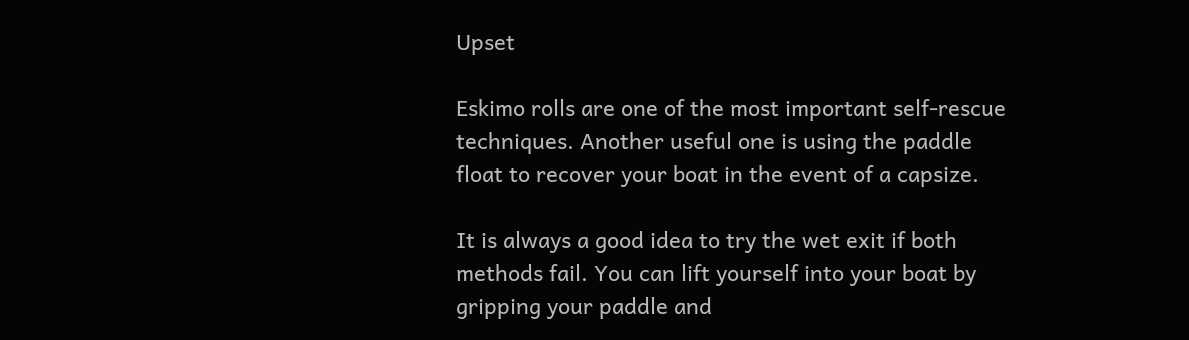Upset

Eskimo rolls are one of the most important self-rescue techniques. Another useful one is using the paddle float to recover your boat in the event of a capsize.

It is always a good idea to try the wet exit if both methods fail. You can lift yourself into your boat by gripping your paddle and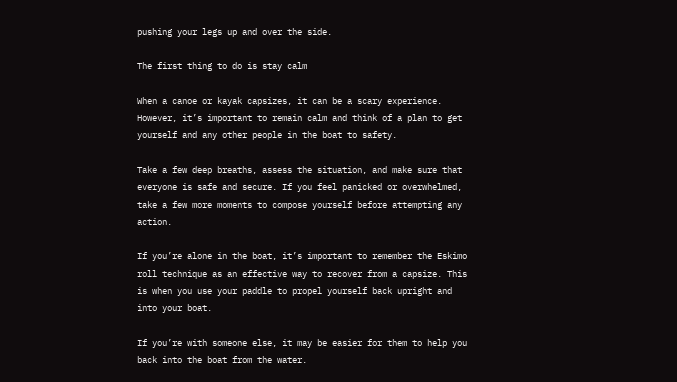pushing your legs up and over the side.

The first thing to do is stay calm

When a canoe or kayak capsizes, it can be a scary experience. However, it’s important to remain calm and think of a plan to get yourself and any other people in the boat to safety.

Take a few deep breaths, assess the situation, and make sure that everyone is safe and secure. If you feel panicked or overwhelmed, take a few more moments to compose yourself before attempting any action.

If you’re alone in the boat, it’s important to remember the Eskimo roll technique as an effective way to recover from a capsize. This is when you use your paddle to propel yourself back upright and into your boat.

If you’re with someone else, it may be easier for them to help you back into the boat from the water.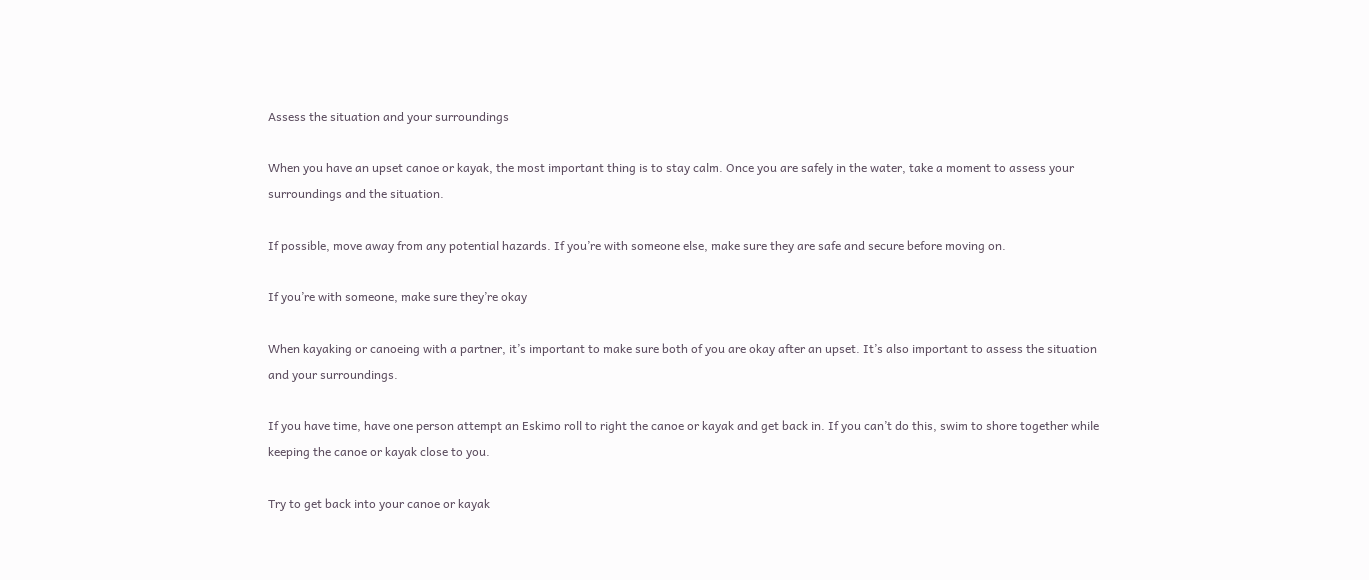Assess the situation and your surroundings

When you have an upset canoe or kayak, the most important thing is to stay calm. Once you are safely in the water, take a moment to assess your surroundings and the situation.

If possible, move away from any potential hazards. If you’re with someone else, make sure they are safe and secure before moving on.

If you’re with someone, make sure they’re okay

When kayaking or canoeing with a partner, it’s important to make sure both of you are okay after an upset. It’s also important to assess the situation and your surroundings.

If you have time, have one person attempt an Eskimo roll to right the canoe or kayak and get back in. If you can’t do this, swim to shore together while keeping the canoe or kayak close to you.

Try to get back into your canoe or kayak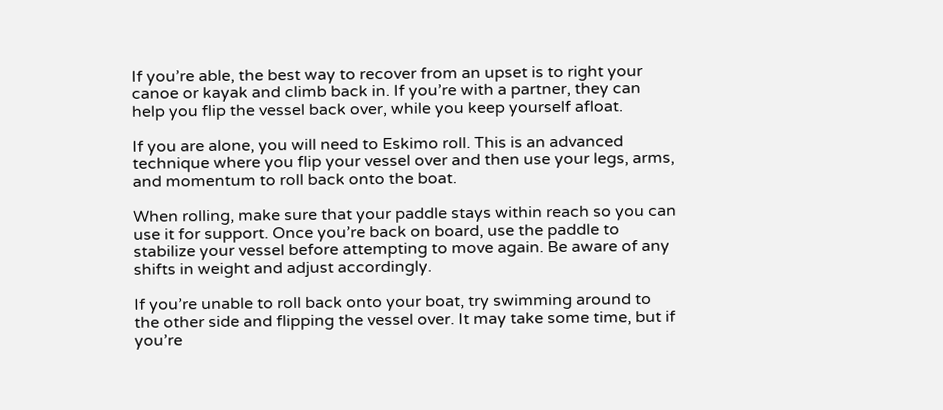If you’re able, the best way to recover from an upset is to right your canoe or kayak and climb back in. If you’re with a partner, they can help you flip the vessel back over, while you keep yourself afloat.

If you are alone, you will need to Eskimo roll. This is an advanced technique where you flip your vessel over and then use your legs, arms, and momentum to roll back onto the boat.

When rolling, make sure that your paddle stays within reach so you can use it for support. Once you’re back on board, use the paddle to stabilize your vessel before attempting to move again. Be aware of any shifts in weight and adjust accordingly.

If you’re unable to roll back onto your boat, try swimming around to the other side and flipping the vessel over. It may take some time, but if you’re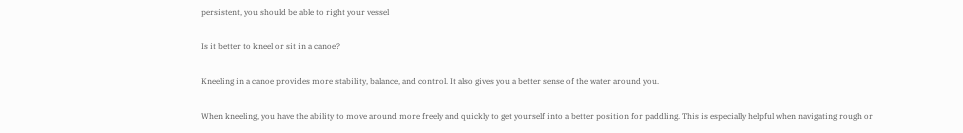persistent, you should be able to right your vessel

Is it better to kneel or sit in a canoe?

Kneeling in a canoe provides more stability, balance, and control. It also gives you a better sense of the water around you.

When kneeling, you have the ability to move around more freely and quickly to get yourself into a better position for paddling. This is especially helpful when navigating rough or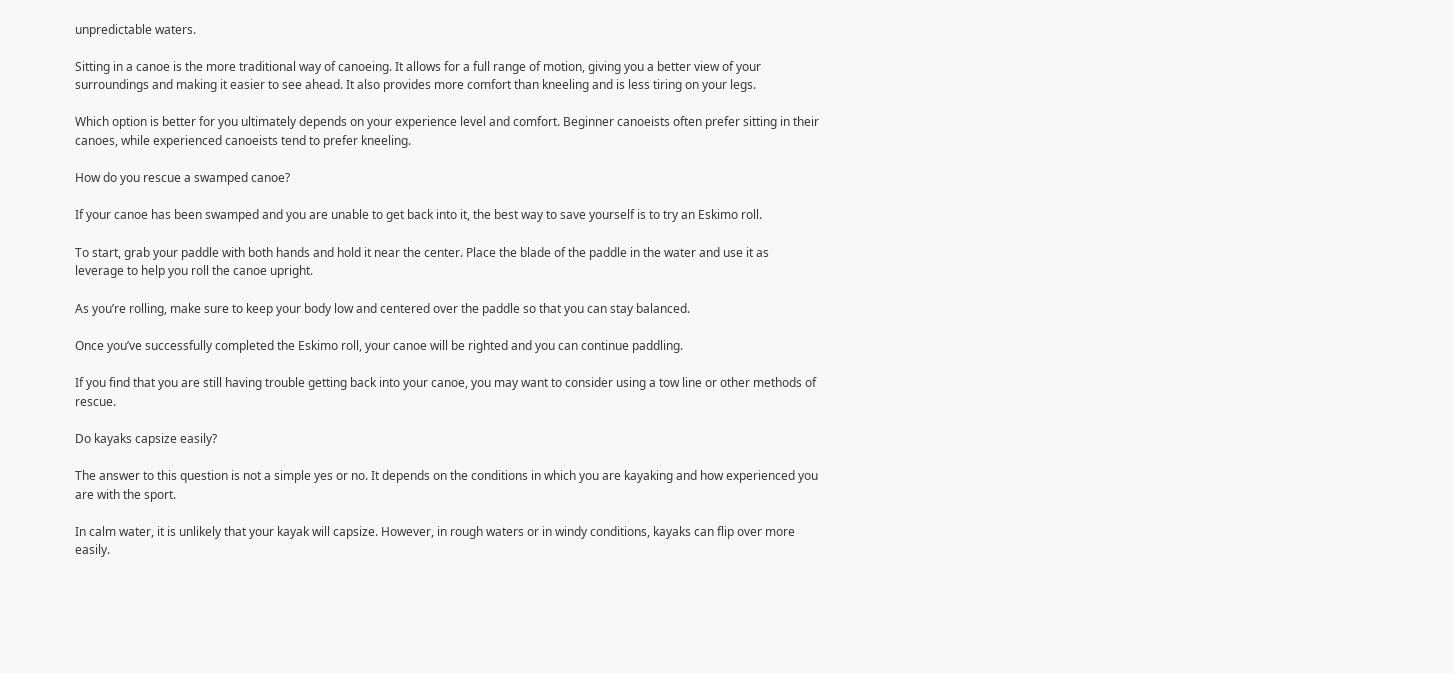unpredictable waters.

Sitting in a canoe is the more traditional way of canoeing. It allows for a full range of motion, giving you a better view of your surroundings and making it easier to see ahead. It also provides more comfort than kneeling and is less tiring on your legs.

Which option is better for you ultimately depends on your experience level and comfort. Beginner canoeists often prefer sitting in their canoes, while experienced canoeists tend to prefer kneeling.

How do you rescue a swamped canoe?

If your canoe has been swamped and you are unable to get back into it, the best way to save yourself is to try an Eskimo roll.

To start, grab your paddle with both hands and hold it near the center. Place the blade of the paddle in the water and use it as leverage to help you roll the canoe upright.

As you’re rolling, make sure to keep your body low and centered over the paddle so that you can stay balanced.

Once you’ve successfully completed the Eskimo roll, your canoe will be righted and you can continue paddling.

If you find that you are still having trouble getting back into your canoe, you may want to consider using a tow line or other methods of rescue.

Do kayaks capsize easily?

The answer to this question is not a simple yes or no. It depends on the conditions in which you are kayaking and how experienced you are with the sport.

In calm water, it is unlikely that your kayak will capsize. However, in rough waters or in windy conditions, kayaks can flip over more easily.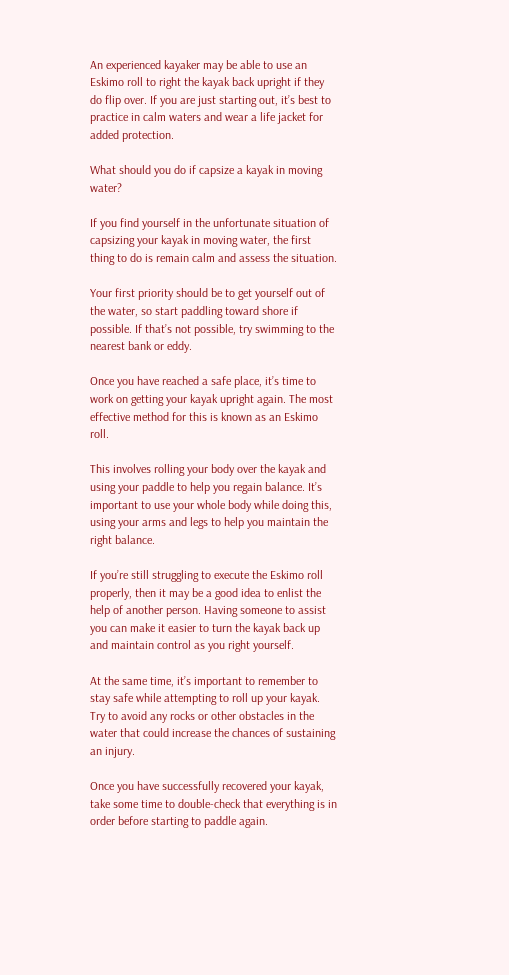An experienced kayaker may be able to use an Eskimo roll to right the kayak back upright if they do flip over. If you are just starting out, it’s best to practice in calm waters and wear a life jacket for added protection.

What should you do if capsize a kayak in moving water?

If you find yourself in the unfortunate situation of capsizing your kayak in moving water, the first thing to do is remain calm and assess the situation.

Your first priority should be to get yourself out of the water, so start paddling toward shore if possible. If that’s not possible, try swimming to the nearest bank or eddy.

Once you have reached a safe place, it’s time to work on getting your kayak upright again. The most effective method for this is known as an Eskimo roll.

This involves rolling your body over the kayak and using your paddle to help you regain balance. It’s important to use your whole body while doing this, using your arms and legs to help you maintain the right balance.

If you’re still struggling to execute the Eskimo roll properly, then it may be a good idea to enlist the help of another person. Having someone to assist you can make it easier to turn the kayak back up and maintain control as you right yourself.

At the same time, it’s important to remember to stay safe while attempting to roll up your kayak. Try to avoid any rocks or other obstacles in the water that could increase the chances of sustaining an injury.

Once you have successfully recovered your kayak, take some time to double-check that everything is in order before starting to paddle again.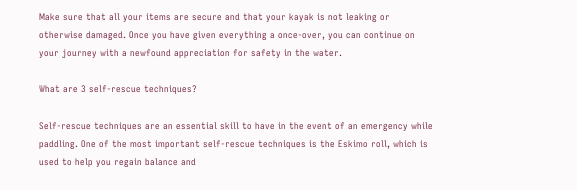Make sure that all your items are secure and that your kayak is not leaking or otherwise damaged. Once you have given everything a once-over, you can continue on your journey with a newfound appreciation for safety in the water.

What are 3 self-rescue techniques?

Self-rescue techniques are an essential skill to have in the event of an emergency while paddling. One of the most important self-rescue techniques is the Eskimo roll, which is used to help you regain balance and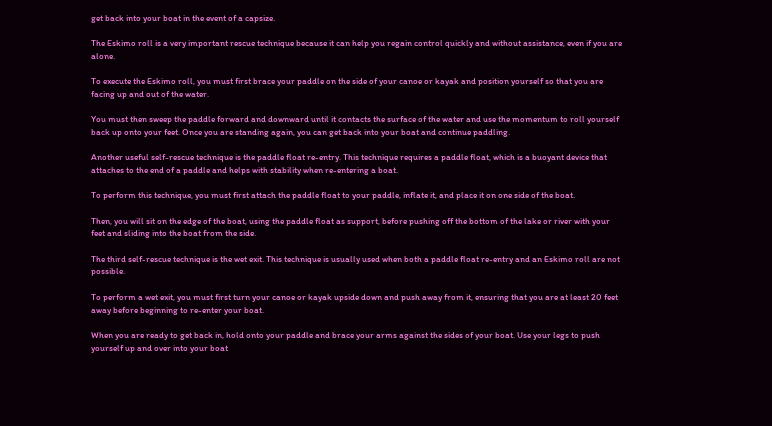get back into your boat in the event of a capsize.

The Eskimo roll is a very important rescue technique because it can help you regain control quickly and without assistance, even if you are alone.

To execute the Eskimo roll, you must first brace your paddle on the side of your canoe or kayak and position yourself so that you are facing up and out of the water.

You must then sweep the paddle forward and downward until it contacts the surface of the water and use the momentum to roll yourself back up onto your feet. Once you are standing again, you can get back into your boat and continue paddling.

Another useful self-rescue technique is the paddle float re-entry. This technique requires a paddle float, which is a buoyant device that attaches to the end of a paddle and helps with stability when re-entering a boat.

To perform this technique, you must first attach the paddle float to your paddle, inflate it, and place it on one side of the boat.

Then, you will sit on the edge of the boat, using the paddle float as support, before pushing off the bottom of the lake or river with your feet and sliding into the boat from the side.

The third self-rescue technique is the wet exit. This technique is usually used when both a paddle float re-entry and an Eskimo roll are not possible.

To perform a wet exit, you must first turn your canoe or kayak upside down and push away from it, ensuring that you are at least 20 feet away before beginning to re-enter your boat.

When you are ready to get back in, hold onto your paddle and brace your arms against the sides of your boat. Use your legs to push yourself up and over into your boat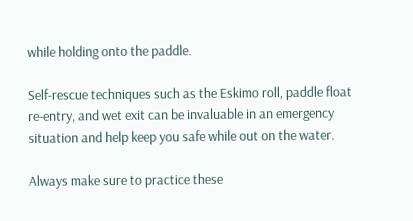while holding onto the paddle.

Self-rescue techniques such as the Eskimo roll, paddle float re-entry, and wet exit can be invaluable in an emergency situation and help keep you safe while out on the water.

Always make sure to practice these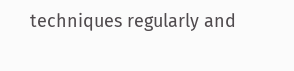techniques regularly and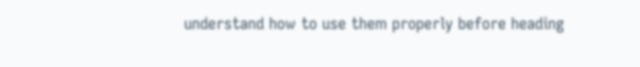understand how to use them properly before heading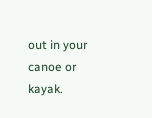out in your canoe or kayak.